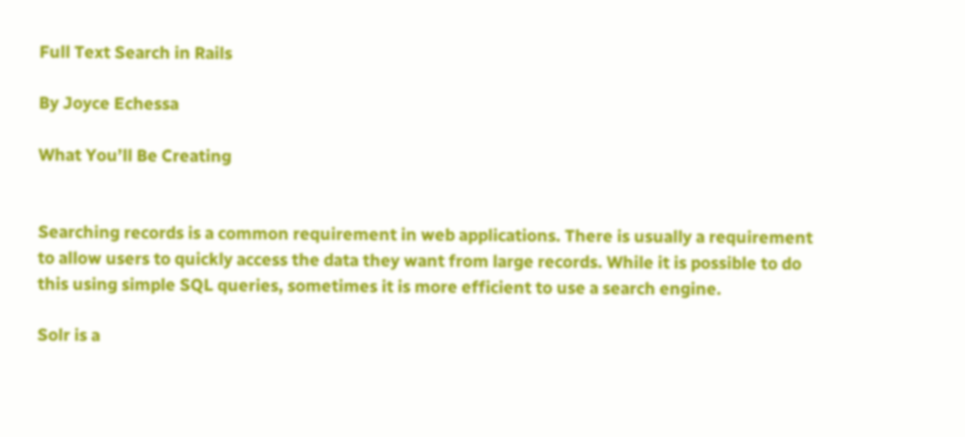Full Text Search in Rails

By Joyce Echessa

What You’ll Be Creating


Searching records is a common requirement in web applications. There is usually a requirement to allow users to quickly access the data they want from large records. While it is possible to do this using simple SQL queries, sometimes it is more efficient to use a search engine.

Solr is a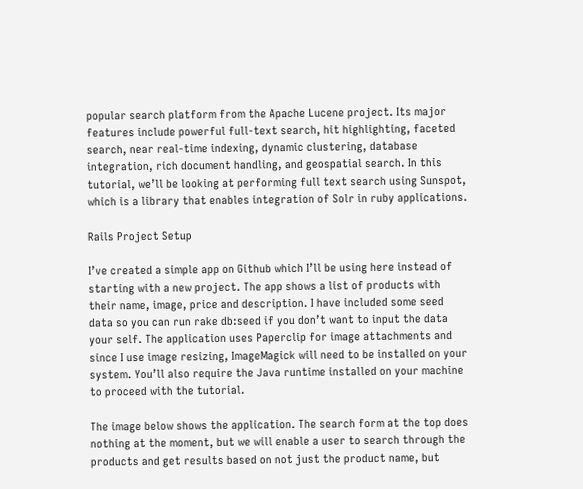popular search platform from the Apache Lucene project. Its major features include powerful full-text search, hit highlighting, faceted search, near real-time indexing, dynamic clustering, database integration, rich document handling, and geospatial search. In this tutorial, we’ll be looking at performing full text search using Sunspot, which is a library that enables integration of Solr in ruby applications.

Rails Project Setup

I’ve created a simple app on Github which I’ll be using here instead of starting with a new project. The app shows a list of products with their name, image, price and description. I have included some seed data so you can run rake db:seed if you don’t want to input the data your self. The application uses Paperclip for image attachments and since I use image resizing, ImageMagick will need to be installed on your system. You’ll also require the Java runtime installed on your machine to proceed with the tutorial.

The image below shows the application. The search form at the top does nothing at the moment, but we will enable a user to search through the products and get results based on not just the product name, but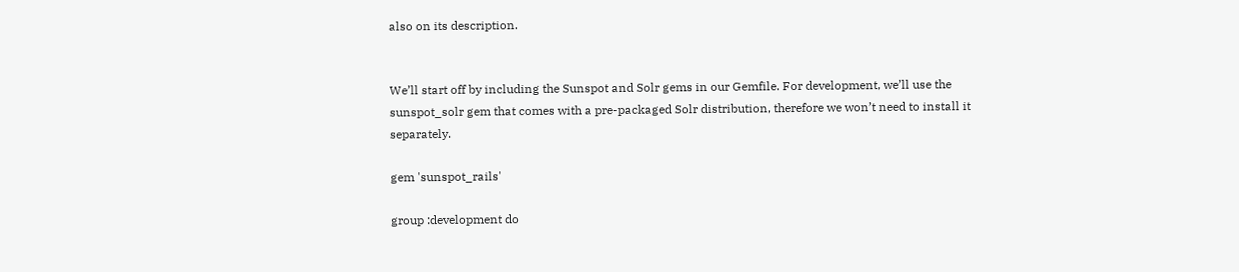also on its description.


We’ll start off by including the Sunspot and Solr gems in our Gemfile. For development, we’ll use the sunspot_solr gem that comes with a pre-packaged Solr distribution, therefore we won’t need to install it separately.

gem 'sunspot_rails'

group :development do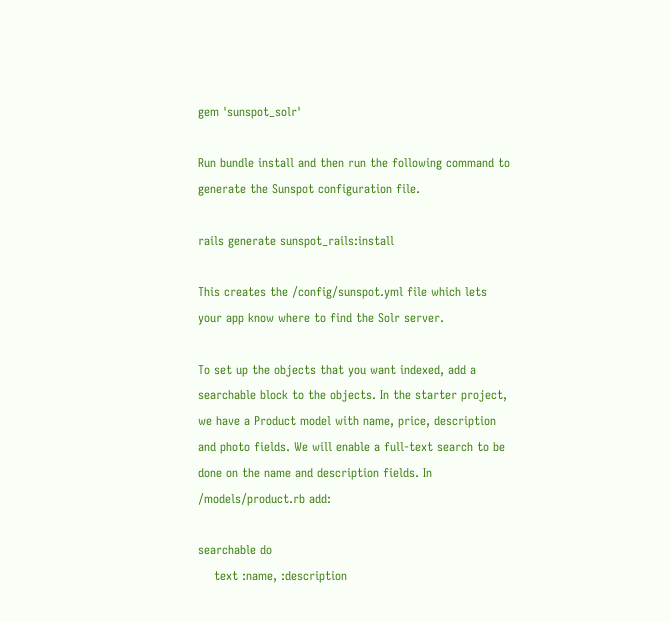gem 'sunspot_solr'

Run bundle install and then run the following command to generate the Sunspot configuration file.

rails generate sunspot_rails:install

This creates the /config/sunspot.yml file which lets your app know where to find the Solr server.

To set up the objects that you want indexed, add a searchable block to the objects. In the starter project, we have a Product model with name, price, description and photo fields. We will enable a full-text search to be done on the name and description fields. In /models/product.rb add:

searchable do
    text :name, :description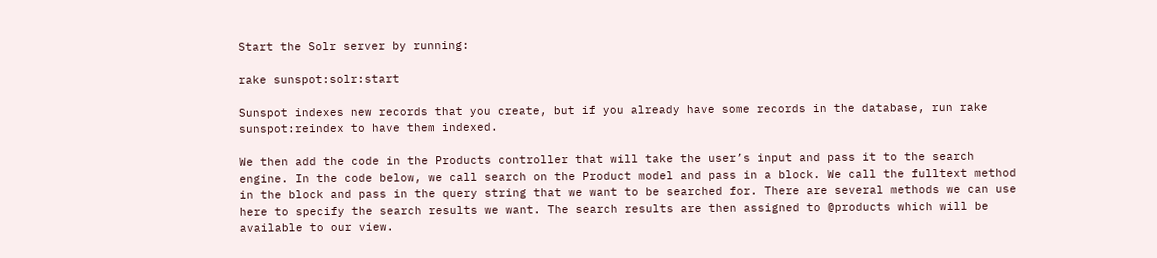Start the Solr server by running:

rake sunspot:solr:start

Sunspot indexes new records that you create, but if you already have some records in the database, run rake sunspot:reindex to have them indexed.

We then add the code in the Products controller that will take the user’s input and pass it to the search engine. In the code below, we call search on the Product model and pass in a block. We call the fulltext method in the block and pass in the query string that we want to be searched for. There are several methods we can use here to specify the search results we want. The search results are then assigned to @products which will be available to our view.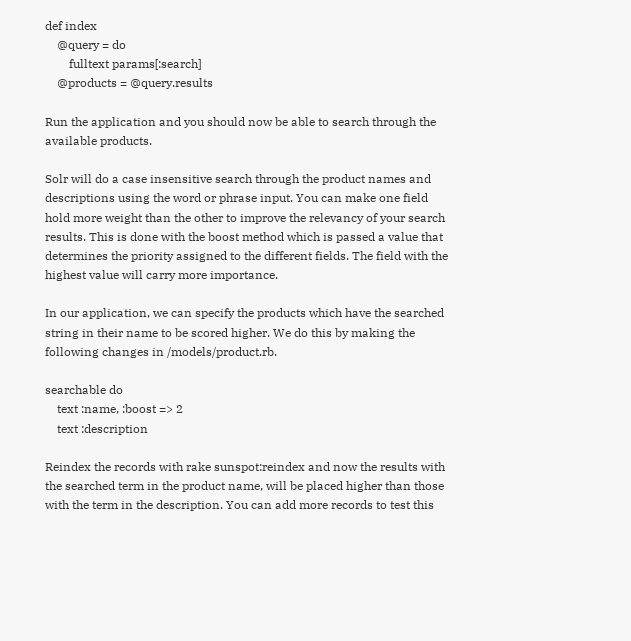def index
    @query = do
        fulltext params[:search]
    @products = @query.results

Run the application and you should now be able to search through the available products.

Solr will do a case insensitive search through the product names and descriptions using the word or phrase input. You can make one field hold more weight than the other to improve the relevancy of your search results. This is done with the boost method which is passed a value that determines the priority assigned to the different fields. The field with the highest value will carry more importance.

In our application, we can specify the products which have the searched string in their name to be scored higher. We do this by making the following changes in /models/product.rb.

searchable do
    text :name, :boost => 2
    text :description

Reindex the records with rake sunspot:reindex and now the results with the searched term in the product name, will be placed higher than those with the term in the description. You can add more records to test this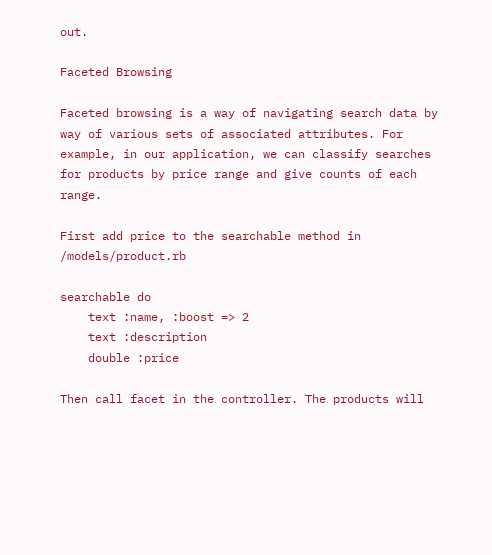out.

Faceted Browsing

Faceted browsing is a way of navigating search data by way of various sets of associated attributes. For example, in our application, we can classify searches for products by price range and give counts of each range.

First add price to the searchable method in /models/product.rb

searchable do
    text :name, :boost => 2
    text :description
    double :price

Then call facet in the controller. The products will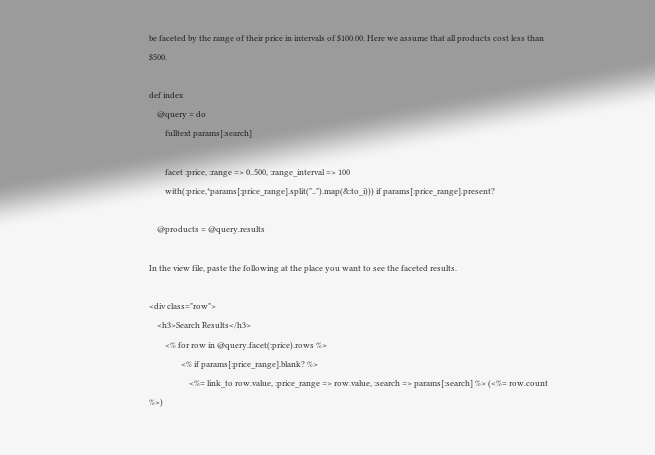be faceted by the range of their price in intervals of $100.00. Here we assume that all products cost less than $500.

def index
    @query = do
        fulltext params[:search]

        facet :price, :range => 0..500, :range_interval => 100
        with(:price,*params[:price_range].split("..").map(&:to_i))) if params[:price_range].present?

    @products = @query.results

In the view file, paste the following at the place you want to see the faceted results.

<div class="row">
    <h3>Search Results</h3>
        <% for row in @query.facet(:price).rows %>
                <% if params[:price_range].blank? %>
                    <%= link_to row.value, :price_range => row.value, :search => params[:search] %> (<%= row.count %>)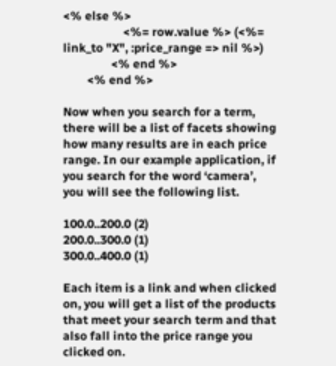<% else %>
                    <%= row.value %> (<%= link_to "X", :price_range => nil %>)
                <% end %>
        <% end %>

Now when you search for a term, there will be a list of facets showing how many results are in each price range. In our example application, if you search for the word ‘camera’, you will see the following list.

100.0..200.0 (2)
200.0..300.0 (1)
300.0..400.0 (1)

Each item is a link and when clicked on, you will get a list of the products that meet your search term and that also fall into the price range you clicked on.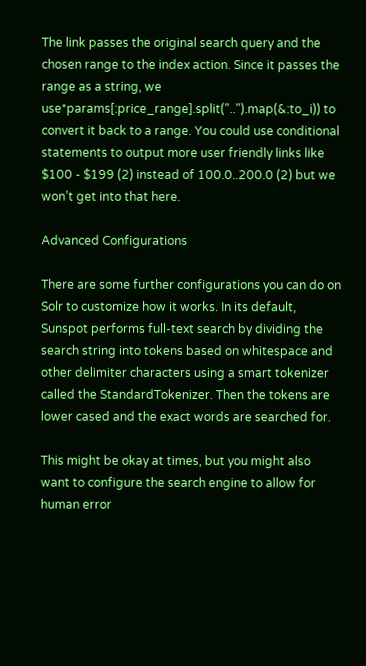The link passes the original search query and the chosen range to the index action. Since it passes the range as a string, we use*params[:price_range].split("..").map(&:to_i)) to convert it back to a range. You could use conditional statements to output more user friendly links like $100 - $199 (2) instead of 100.0..200.0 (2) but we won’t get into that here.

Advanced Configurations

There are some further configurations you can do on Solr to customize how it works. In its default, Sunspot performs full-text search by dividing the search string into tokens based on whitespace and other delimiter characters using a smart tokenizer called the StandardTokenizer. Then the tokens are lower cased and the exact words are searched for.

This might be okay at times, but you might also want to configure the search engine to allow for human error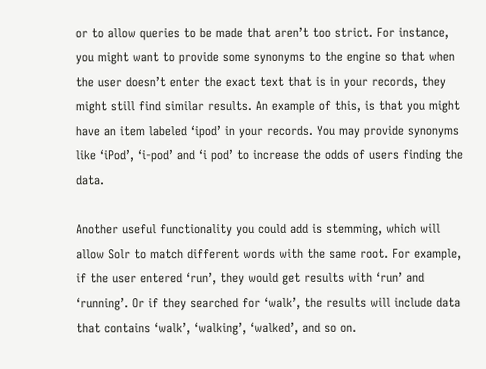or to allow queries to be made that aren’t too strict. For instance, you might want to provide some synonyms to the engine so that when the user doesn’t enter the exact text that is in your records, they might still find similar results. An example of this, is that you might have an item labeled ‘ipod’ in your records. You may provide synonyms like ‘iPod’, ‘i-pod’ and ‘i pod’ to increase the odds of users finding the data.

Another useful functionality you could add is stemming, which will allow Solr to match different words with the same root. For example, if the user entered ‘run’, they would get results with ‘run’ and ‘running’. Or if they searched for ‘walk’, the results will include data that contains ‘walk’, ‘walking’, ‘walked’, and so on.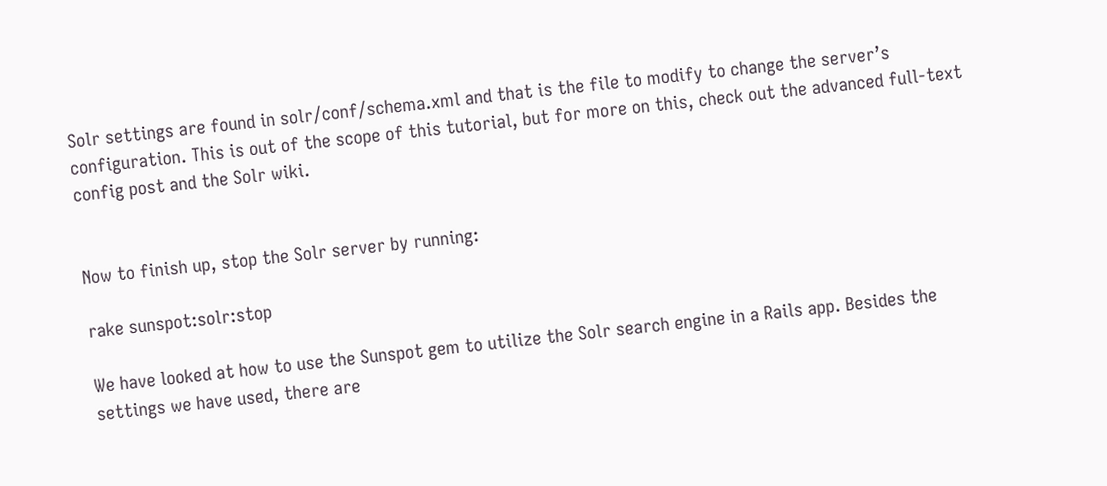Solr settings are found in solr/conf/schema.xml and that is the file to modify to change the server’s configuration. This is out of the scope of this tutorial, but for more on this, check out the advanced full-text config post and the Solr wiki.


Now to finish up, stop the Solr server by running:

rake sunspot:solr:stop

We have looked at how to use the Sunspot gem to utilize the Solr search engine in a Rails app. Besides the settings we have used, there are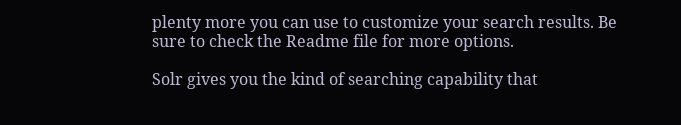plenty more you can use to customize your search results. Be sure to check the Readme file for more options.

Solr gives you the kind of searching capability that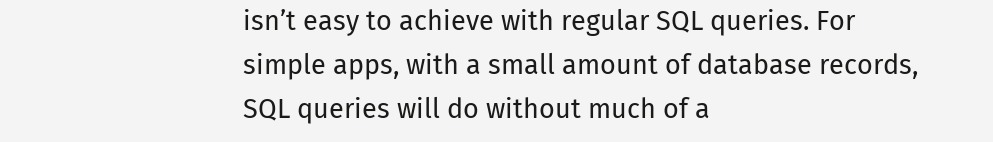isn’t easy to achieve with regular SQL queries. For simple apps, with a small amount of database records, SQL queries will do without much of a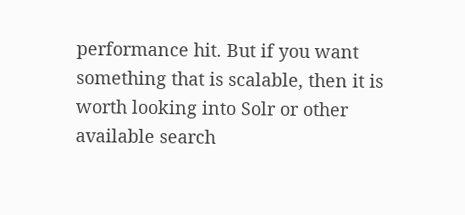performance hit. But if you want something that is scalable, then it is worth looking into Solr or other available search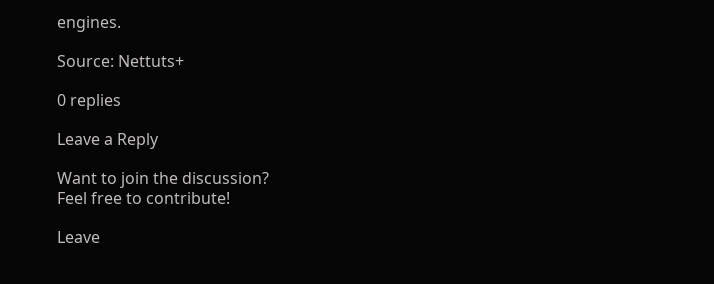engines.

Source: Nettuts+

0 replies

Leave a Reply

Want to join the discussion?
Feel free to contribute!

Leave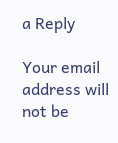a Reply

Your email address will not be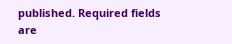published. Required fields are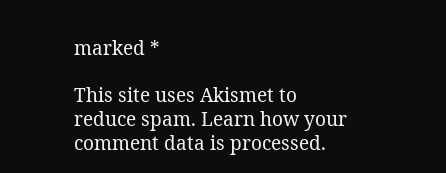marked *

This site uses Akismet to reduce spam. Learn how your comment data is processed.